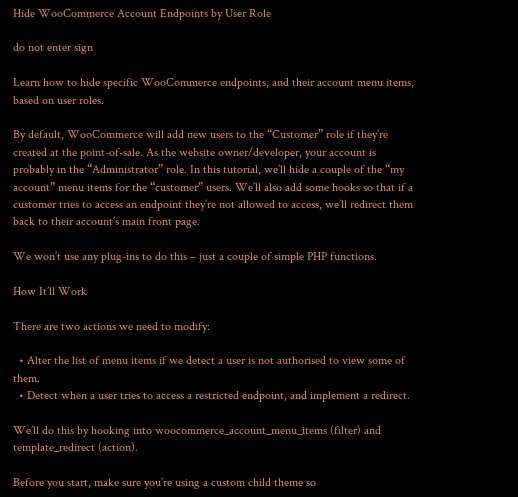Hide WooCommerce Account Endpoints by User Role

do not enter sign

Learn how to hide specific WooCommerce endpoints, and their account menu items, based on user roles.

By default, WooCommerce will add new users to the “Customer” role if they’re created at the point-of-sale. As the website owner/developer, your account is probably in the “Administrator” role. In this tutorial, we’ll hide a couple of the “my account” menu items for the “customer” users. We’ll also add some hooks so that if a customer tries to access an endpoint they’re not allowed to access, we’ll redirect them back to their account’s main front page.

We won’t use any plug-ins to do this – just a couple of simple PHP functions.

How It’ll Work

There are two actions we need to modify:

  • Alter the list of menu items if we detect a user is not authorised to view some of them.
  • Detect when a user tries to access a restricted endpoint, and implement a redirect.

We’ll do this by hooking into woocommerce_account_menu_items (filter) and template_redirect (action).

Before you start, make sure you’re using a custom child theme so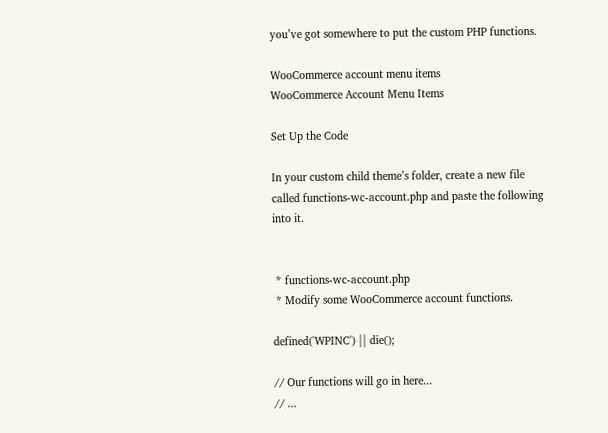you’ve got somewhere to put the custom PHP functions.

WooCommerce account menu items
WooCommerce Account Menu Items

Set Up the Code

In your custom child theme’s folder, create a new file called functions-wc-account.php and paste the following into it.


 * functions-wc-account.php
 * Modify some WooCommerce account functions.

defined('WPINC') || die();

// Our functions will go in here...
// ...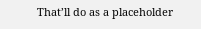That’ll do as a placeholder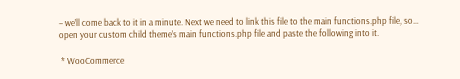– we’ll come back to it in a minute. Next we need to link this file to the main functions.php file, so… open your custom child theme’s main functions.php file and paste the following into it.

 * WooCommerce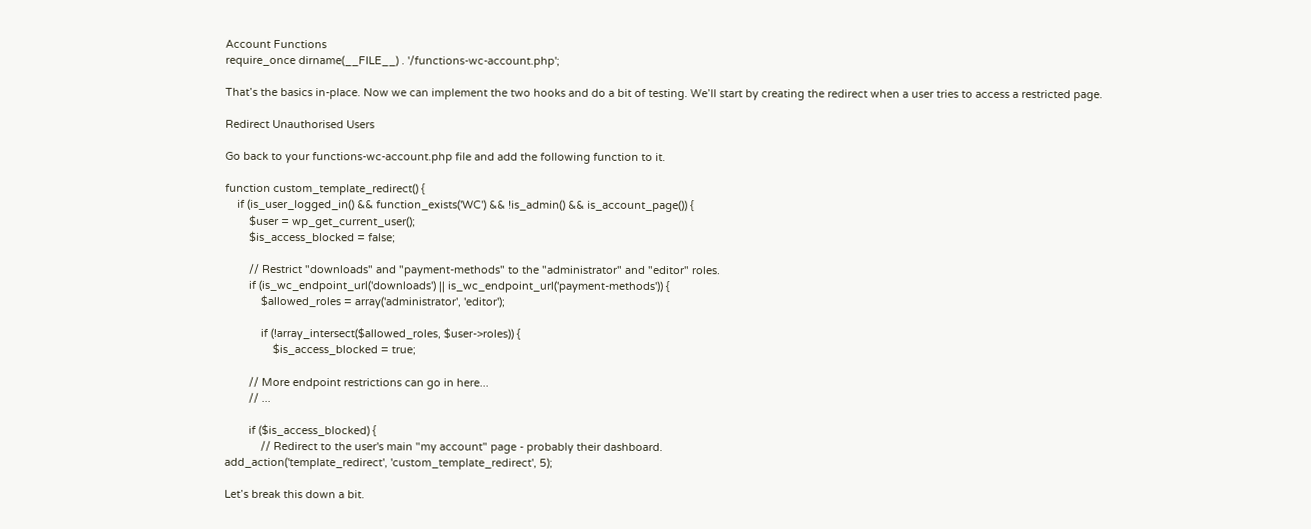Account Functions
require_once dirname(__FILE__) . '/functions-wc-account.php';

That’s the basics in-place. Now we can implement the two hooks and do a bit of testing. We’ll start by creating the redirect when a user tries to access a restricted page.

Redirect Unauthorised Users

Go back to your functions-wc-account.php file and add the following function to it.

function custom_template_redirect() {
    if (is_user_logged_in() && function_exists('WC') && !is_admin() && is_account_page()) {
        $user = wp_get_current_user();
        $is_access_blocked = false;

        // Restrict "downloads" and "payment-methods" to the "administrator" and "editor" roles.
        if (is_wc_endpoint_url('downloads') || is_wc_endpoint_url('payment-methods')) {
            $allowed_roles = array('administrator', 'editor');

            if (!array_intersect($allowed_roles, $user->roles)) {
                $is_access_blocked = true;

        // More endpoint restrictions can go in here...
        // ...

        if ($is_access_blocked) {
            // Redirect to the user's main "my account" page - probably their dashboard.
add_action('template_redirect', 'custom_template_redirect', 5);

Let’s break this down a bit.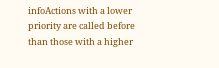infoActions with a lower priority are called before than those with a higher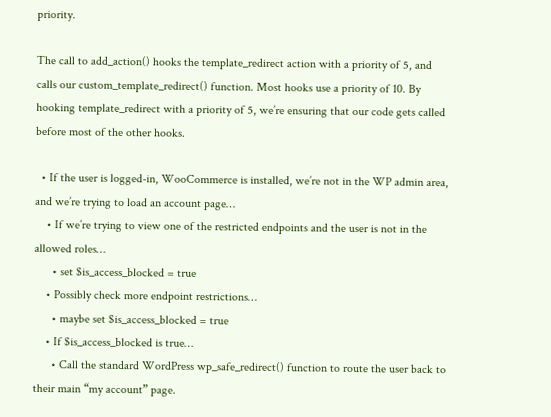priority.

The call to add_action() hooks the template_redirect action with a priority of 5, and calls our custom_template_redirect() function. Most hooks use a priority of 10. By hooking template_redirect with a priority of 5, we’re ensuring that our code gets called before most of the other hooks.

  • If the user is logged-in, WooCommerce is installed, we’re not in the WP admin area, and we’re trying to load an account page…
    • If we’re trying to view one of the restricted endpoints and the user is not in the allowed roles…
      • set $is_access_blocked = true
    • Possibly check more endpoint restrictions…
      • maybe set $is_access_blocked = true
    • If $is_access_blocked is true…
      • Call the standard WordPress wp_safe_redirect() function to route the user back to their main “my account” page.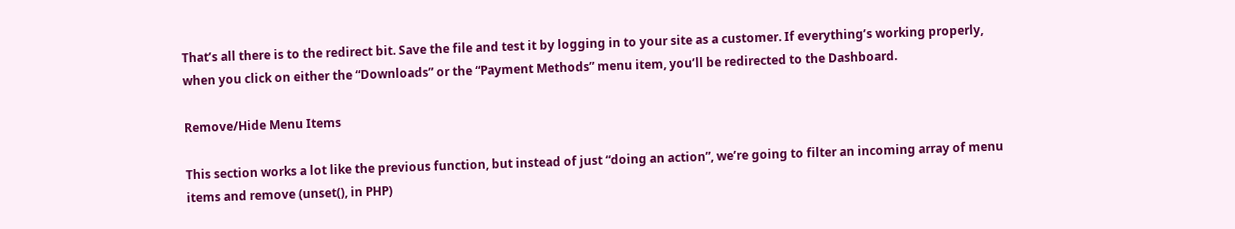That’s all there is to the redirect bit. Save the file and test it by logging in to your site as a customer. If everything’s working properly, when you click on either the “Downloads” or the “Payment Methods” menu item, you’ll be redirected to the Dashboard.

Remove/Hide Menu Items

This section works a lot like the previous function, but instead of just “doing an action”, we’re going to filter an incoming array of menu items and remove (unset(), in PHP)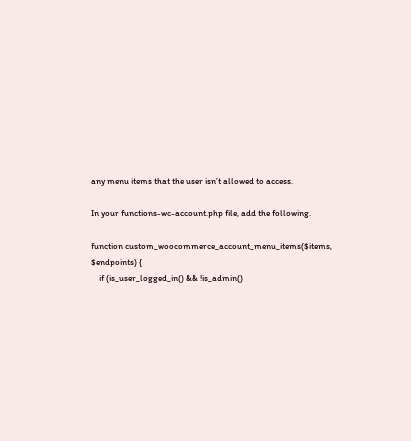any menu items that the user isn’t allowed to access.

In your functions-wc-account.php file, add the following.

function custom_woocommerce_account_menu_items($items, $endpoints) {
    if (is_user_logged_in() && !is_admin()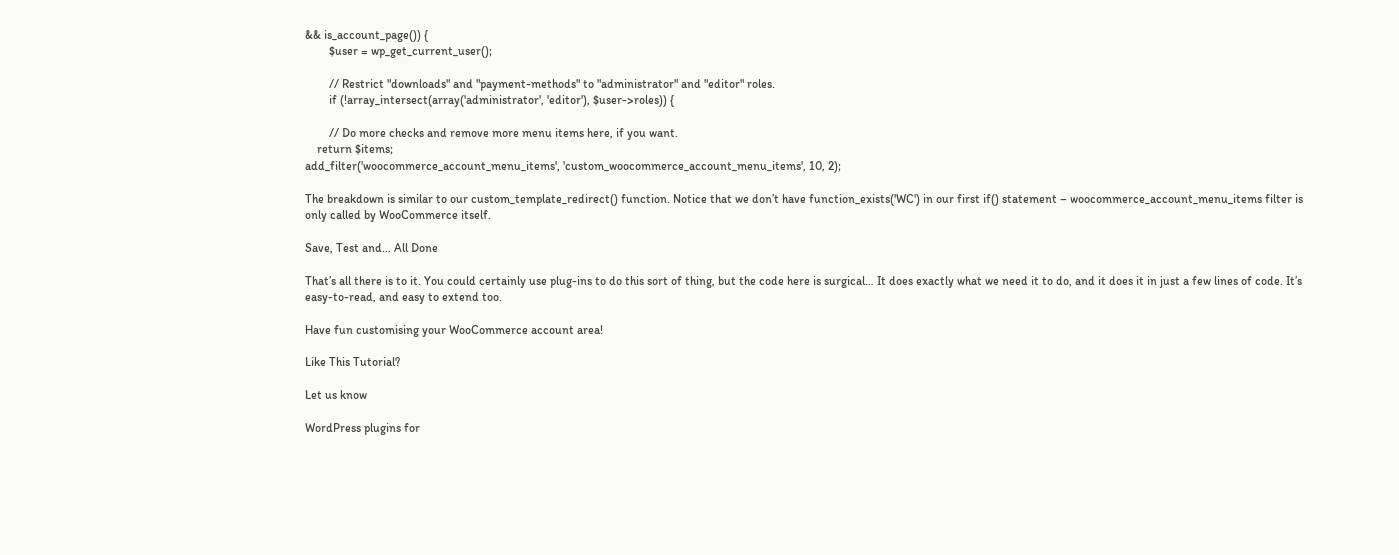&& is_account_page()) {
        $user = wp_get_current_user();

        // Restrict "downloads" and "payment-methods" to "administrator" and "editor" roles.
        if (!array_intersect(array('administrator', 'editor'), $user->roles)) {

        // Do more checks and remove more menu items here, if you want.
    return $items;
add_filter('woocommerce_account_menu_items', 'custom_woocommerce_account_menu_items', 10, 2);

The breakdown is similar to our custom_template_redirect() function. Notice that we don’t have function_exists('WC') in our first if() statement – woocommerce_account_menu_items filter is only called by WooCommerce itself.

Save, Test and… All Done

That’s all there is to it. You could certainly use plug-ins to do this sort of thing, but the code here is surgical… It does exactly what we need it to do, and it does it in just a few lines of code. It’s easy-to-read, and easy to extend too.

Have fun customising your WooCommerce account area!

Like This Tutorial?

Let us know

WordPress plugins for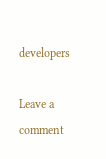developers

Leave a comment